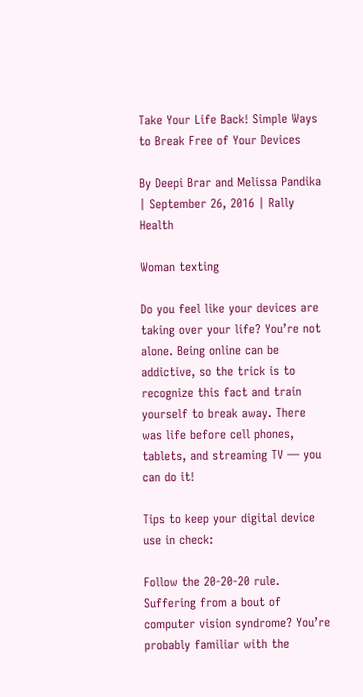Take Your Life Back! Simple Ways to Break Free of Your Devices

By Deepi Brar and Melissa Pandika | September 26, 2016 | Rally Health

Woman texting

Do you feel like your devices are taking over your life? You’re not alone. Being online can be addictive, so the trick is to recognize this fact and train yourself to break away. There was life before cell phones, tablets, and streaming TV — you can do it!

Tips to keep your digital device use in check:

Follow the 20-20-20 rule. Suffering from a bout of computer vision syndrome? You’re probably familiar with the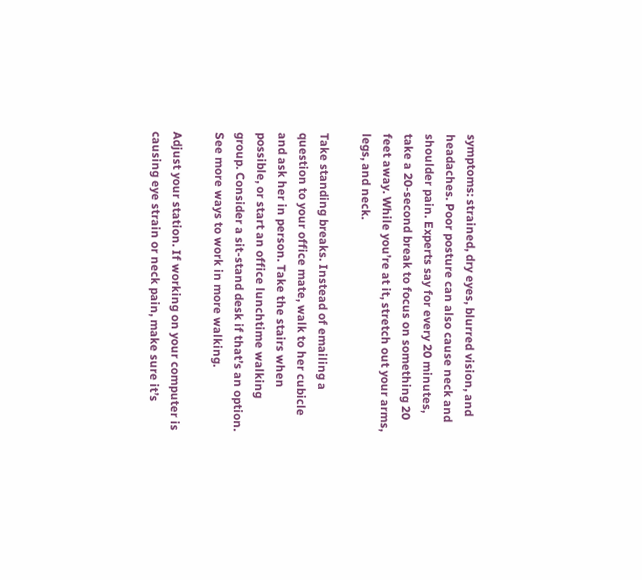symptoms: strained, dry eyes, blurred vision, and headaches. Poor posture can also cause neck and shoulder pain. Experts say for every 20 minutes, take a 20-second break to focus on something 20 feet away. While you’re at it, stretch out your arms, legs, and neck.

Take standing breaks. Instead of emailing a question to your office mate, walk to her cubicle and ask her in person. Take the stairs when possible, or start an office lunchtime walking group. Consider a sit-stand desk if that’s an option. See more ways to work in more walking.

Adjust your station. If working on your computer is causing eye strain or neck pain, make sure it’s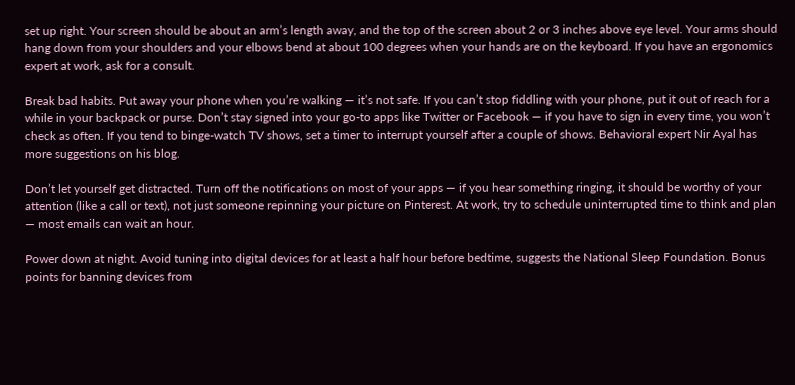set up right. Your screen should be about an arm’s length away, and the top of the screen about 2 or 3 inches above eye level. Your arms should hang down from your shoulders and your elbows bend at about 100 degrees when your hands are on the keyboard. If you have an ergonomics expert at work, ask for a consult.

Break bad habits. Put away your phone when you’re walking — it’s not safe. If you can’t stop fiddling with your phone, put it out of reach for a while in your backpack or purse. Don’t stay signed into your go-to apps like Twitter or Facebook — if you have to sign in every time, you won’t check as often. If you tend to binge-watch TV shows, set a timer to interrupt yourself after a couple of shows. Behavioral expert Nir Ayal has more suggestions on his blog.

Don’t let yourself get distracted. Turn off the notifications on most of your apps — if you hear something ringing, it should be worthy of your attention (like a call or text), not just someone repinning your picture on Pinterest. At work, try to schedule uninterrupted time to think and plan — most emails can wait an hour.

Power down at night. Avoid tuning into digital devices for at least a half hour before bedtime, suggests the National Sleep Foundation. Bonus points for banning devices from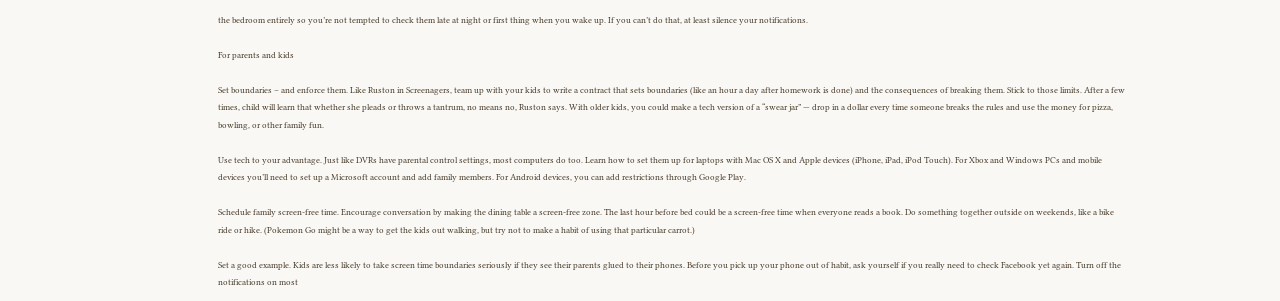the bedroom entirely so you’re not tempted to check them late at night or first thing when you wake up. If you can’t do that, at least silence your notifications.

For parents and kids

Set boundaries – and enforce them. Like Ruston in Screenagers, team up with your kids to write a contract that sets boundaries (like an hour a day after homework is done) and the consequences of breaking them. Stick to those limits. After a few times, child will learn that whether she pleads or throws a tantrum, no means no, Ruston says. With older kids, you could make a tech version of a “swear jar” — drop in a dollar every time someone breaks the rules and use the money for pizza, bowling, or other family fun.

Use tech to your advantage. Just like DVRs have parental control settings, most computers do too. Learn how to set them up for laptops with Mac OS X and Apple devices (iPhone, iPad, iPod Touch). For Xbox and Windows PCs and mobile devices you’ll need to set up a Microsoft account and add family members. For Android devices, you can add restrictions through Google Play.

Schedule family screen-free time. Encourage conversation by making the dining table a screen-free zone. The last hour before bed could be a screen-free time when everyone reads a book. Do something together outside on weekends, like a bike ride or hike. (Pokemon Go might be a way to get the kids out walking, but try not to make a habit of using that particular carrot.)

Set a good example. Kids are less likely to take screen time boundaries seriously if they see their parents glued to their phones. Before you pick up your phone out of habit, ask yourself if you really need to check Facebook yet again. Turn off the notifications on most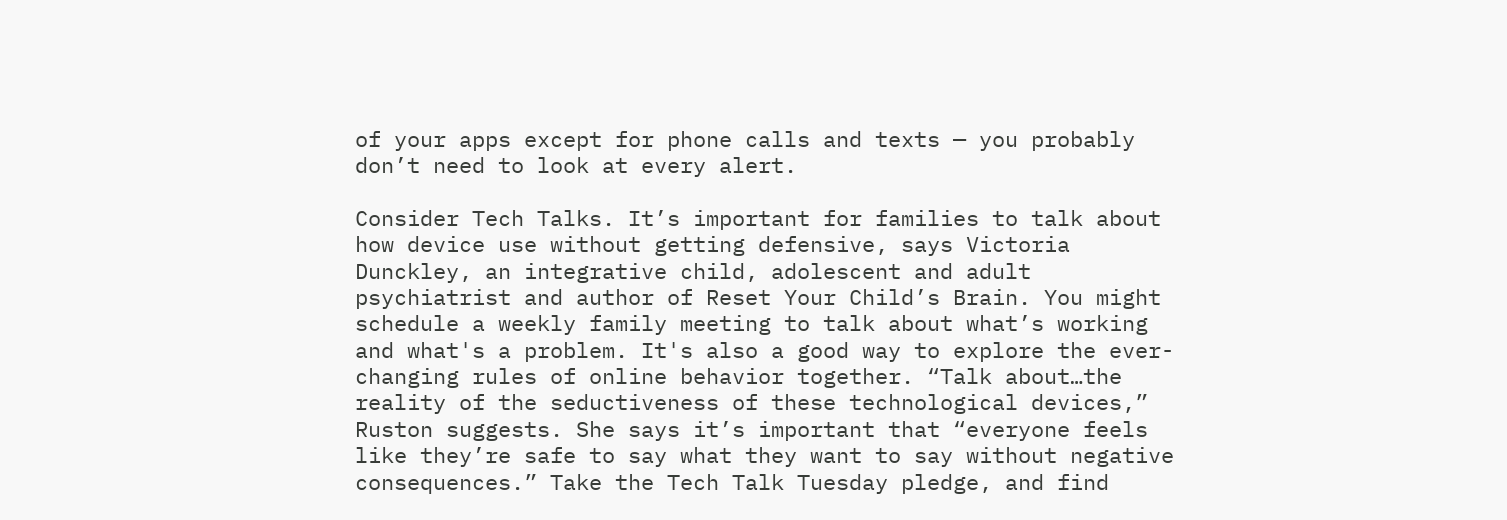of your apps except for phone calls and texts — you probably don’t need to look at every alert.

Consider Tech Talks. It’s important for families to talk about how device use without getting defensive, says Victoria Dunckley, an integrative child, adolescent and adult psychiatrist and author of Reset Your Child’s Brain. You might schedule a weekly family meeting to talk about what’s working and what's a problem. It's also a good way to explore the ever-changing rules of online behavior together. “Talk about…the reality of the seductiveness of these technological devices,” Ruston suggests. She says it’s important that “everyone feels like they’re safe to say what they want to say without negative consequences.” Take the Tech Talk Tuesday pledge, and find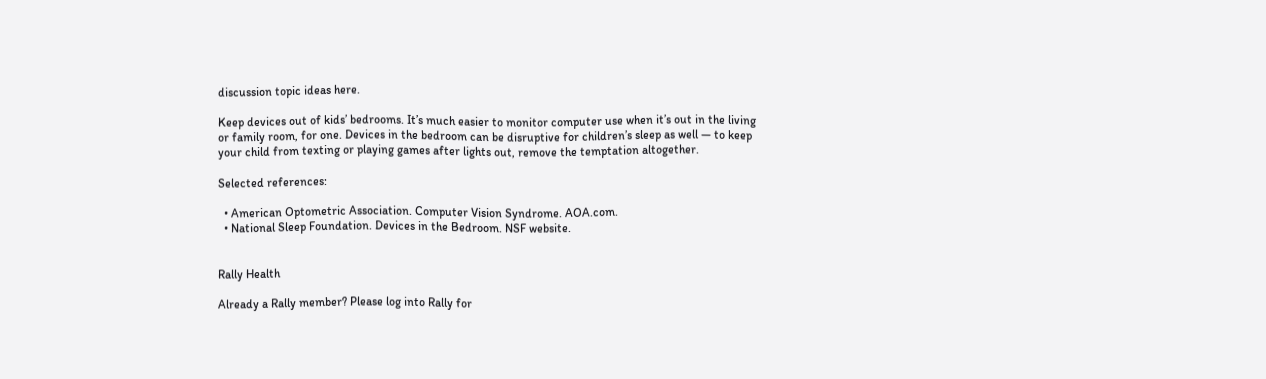discussion topic ideas here.

Keep devices out of kids’ bedrooms. It’s much easier to monitor computer use when it’s out in the living or family room, for one. Devices in the bedroom can be disruptive for children’s sleep as well — to keep your child from texting or playing games after lights out, remove the temptation altogether.

Selected references:

  • American Optometric Association. Computer Vision Syndrome. AOA.com.
  • National Sleep Foundation. Devices in the Bedroom. NSF website.


Rally Health

Already a Rally member? Please log into Rally for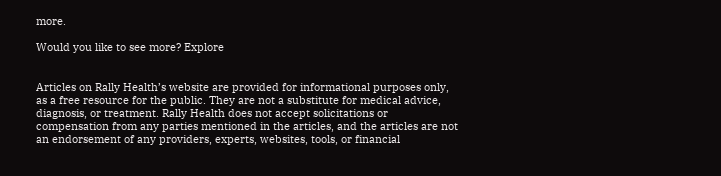more.

Would you like to see more? Explore


Articles on Rally Health’s website are provided for informational purposes only, as a free resource for the public. They are not a substitute for medical advice, diagnosis, or treatment. Rally Health does not accept solicitations or compensation from any parties mentioned in the articles, and the articles are not an endorsement of any providers, experts, websites, tools, or financial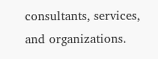consultants, services, and organizations.